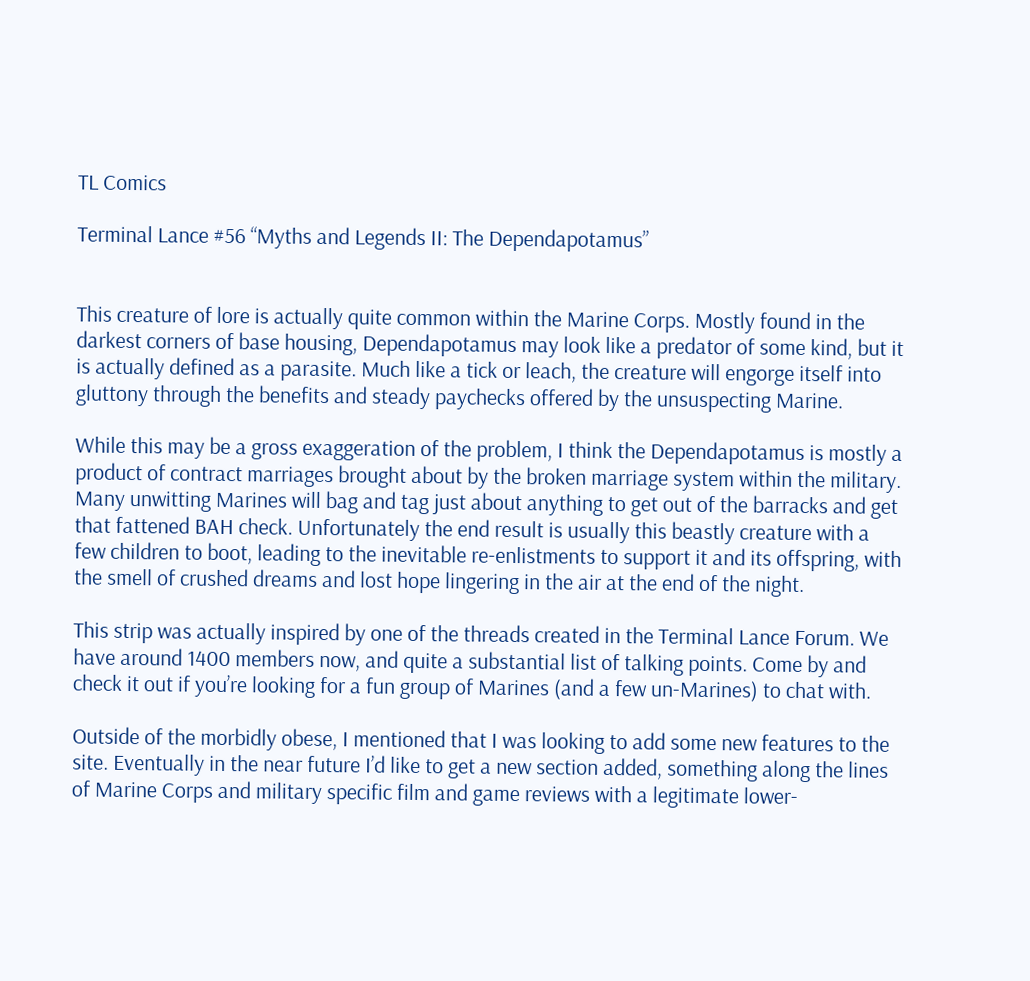TL Comics

Terminal Lance #56 “Myths and Legends II: The Dependapotamus”


This creature of lore is actually quite common within the Marine Corps. Mostly found in the darkest corners of base housing, Dependapotamus may look like a predator of some kind, but it is actually defined as a parasite. Much like a tick or leach, the creature will engorge itself into gluttony through the benefits and steady paychecks offered by the unsuspecting Marine.

While this may be a gross exaggeration of the problem, I think the Dependapotamus is mostly a product of contract marriages brought about by the broken marriage system within the military. Many unwitting Marines will bag and tag just about anything to get out of the barracks and get that fattened BAH check. Unfortunately the end result is usually this beastly creature with a few children to boot, leading to the inevitable re-enlistments to support it and its offspring, with the smell of crushed dreams and lost hope lingering in the air at the end of the night.

This strip was actually inspired by one of the threads created in the Terminal Lance Forum. We have around 1400 members now, and quite a substantial list of talking points. Come by and check it out if you’re looking for a fun group of Marines (and a few un-Marines) to chat with.

Outside of the morbidly obese, I mentioned that I was looking to add some new features to the site. Eventually in the near future I’d like to get a new section added, something along the lines of Marine Corps and military specific film and game reviews with a legitimate lower-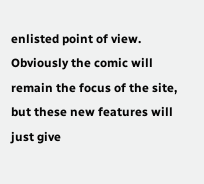enlisted point of view. Obviously the comic will remain the focus of the site, but these new features will just give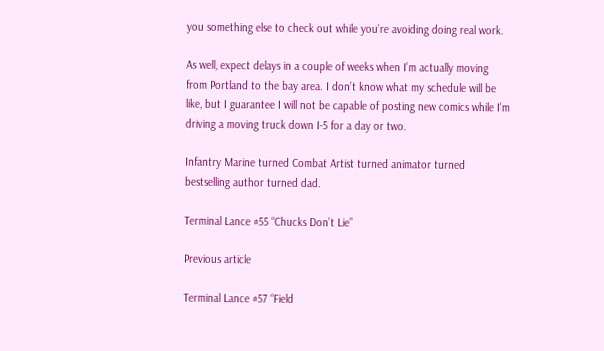you something else to check out while you’re avoiding doing real work.

As well, expect delays in a couple of weeks when I’m actually moving from Portland to the bay area. I don’t know what my schedule will be like, but I guarantee I will not be capable of posting new comics while I’m driving a moving truck down I-5 for a day or two.

Infantry Marine turned Combat Artist turned animator turned bestselling author turned dad.

Terminal Lance #55 “Chucks Don’t Lie”

Previous article

Terminal Lance #57 “Field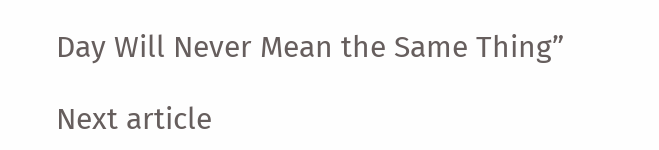Day Will Never Mean the Same Thing”

Next article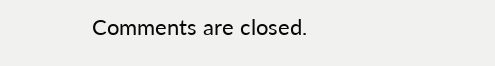Comments are closed.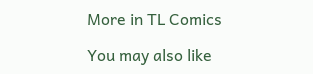More in TL Comics

You may also like